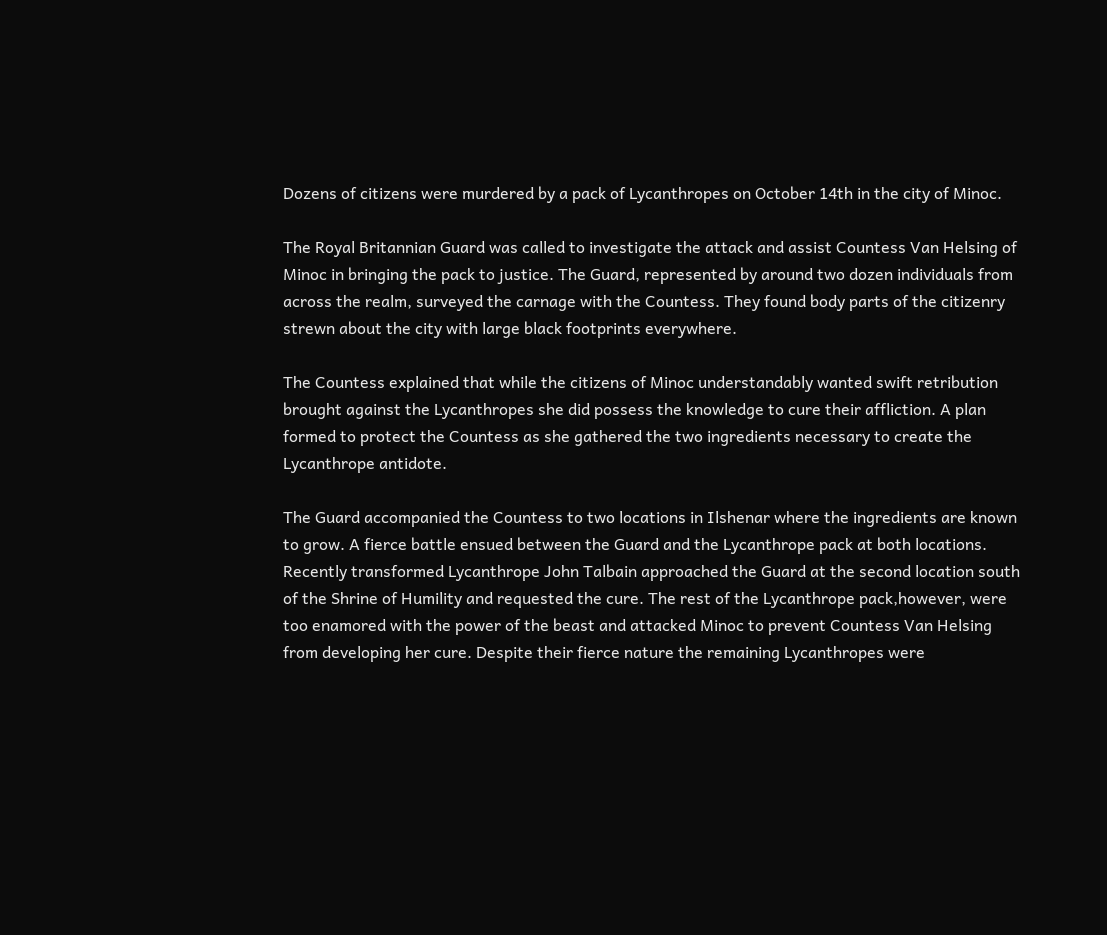Dozens of citizens were murdered by a pack of Lycanthropes on October 14th in the city of Minoc.

The Royal Britannian Guard was called to investigate the attack and assist Countess Van Helsing of Minoc in bringing the pack to justice. The Guard, represented by around two dozen individuals from across the realm, surveyed the carnage with the Countess. They found body parts of the citizenry strewn about the city with large black footprints everywhere.

The Countess explained that while the citizens of Minoc understandably wanted swift retribution brought against the Lycanthropes she did possess the knowledge to cure their affliction. A plan formed to protect the Countess as she gathered the two ingredients necessary to create the Lycanthrope antidote.

The Guard accompanied the Countess to two locations in Ilshenar where the ingredients are known to grow. A fierce battle ensued between the Guard and the Lycanthrope pack at both locations. Recently transformed Lycanthrope John Talbain approached the Guard at the second location south of the Shrine of Humility and requested the cure. The rest of the Lycanthrope pack,however, were too enamored with the power of the beast and attacked Minoc to prevent Countess Van Helsing from developing her cure. Despite their fierce nature the remaining Lycanthropes were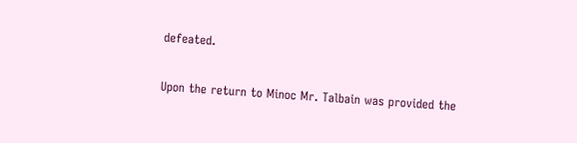defeated.

Upon the return to Minoc Mr. Talbain was provided the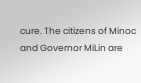cure. The citizens of Minoc and Governor MiLin are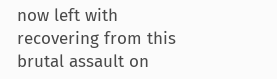now left with recovering from this brutal assault on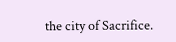the city of Sacrifice.